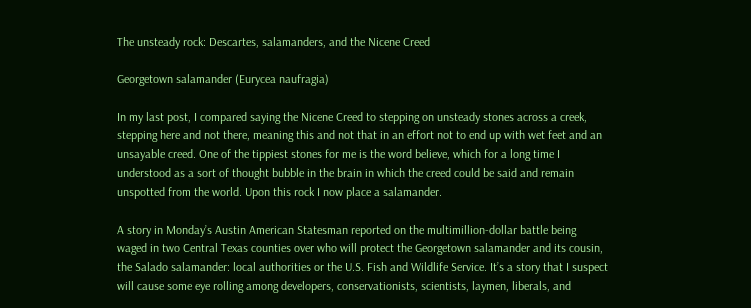The unsteady rock: Descartes, salamanders, and the Nicene Creed

Georgetown salamander (Eurycea naufragia)

In my last post, I compared saying the Nicene Creed to stepping on unsteady stones across a creek, stepping here and not there, meaning this and not that in an effort not to end up with wet feet and an unsayable creed. One of the tippiest stones for me is the word believe, which for a long time I understood as a sort of thought bubble in the brain in which the creed could be said and remain unspotted from the world. Upon this rock I now place a salamander.

A story in Monday’s Austin American Statesman reported on the multimillion-dollar battle being waged in two Central Texas counties over who will protect the Georgetown salamander and its cousin, the Salado salamander: local authorities or the U.S. Fish and Wildlife Service. It’s a story that I suspect will cause some eye rolling among developers, conservationists, scientists, laymen, liberals, and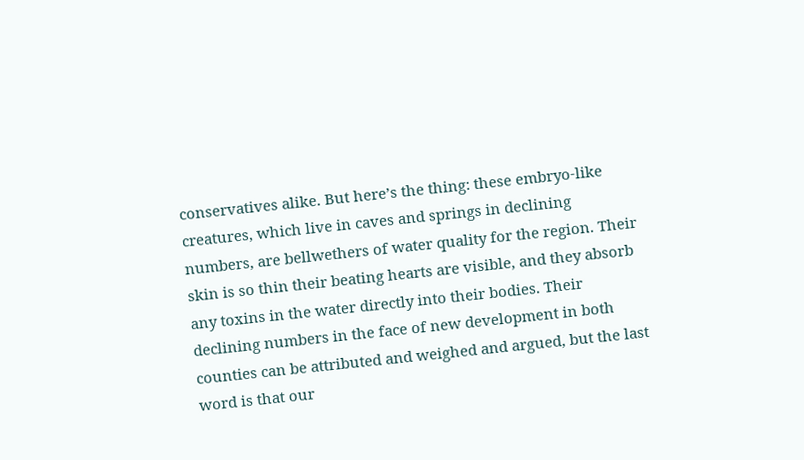conservatives alike. But here’s the thing: these embryo-like creatures, which live in caves and springs in declining numbers, are bellwethers of water quality for the region. Their skin is so thin their beating hearts are visible, and they absorb any toxins in the water directly into their bodies. Their declining numbers in the face of new development in both counties can be attributed and weighed and argued, but the last word is that our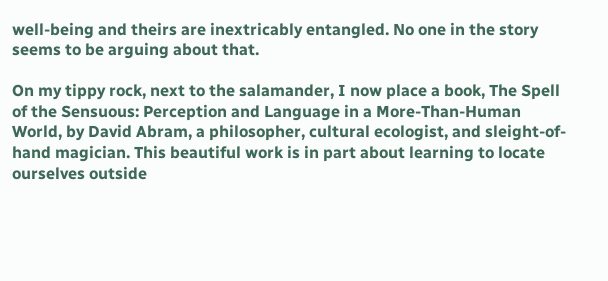well-being and theirs are inextricably entangled. No one in the story seems to be arguing about that.

On my tippy rock, next to the salamander, I now place a book, The Spell of the Sensuous: Perception and Language in a More-Than-Human World, by David Abram, a philosopher, cultural ecologist, and sleight-of-hand magician. This beautiful work is in part about learning to locate ourselves outside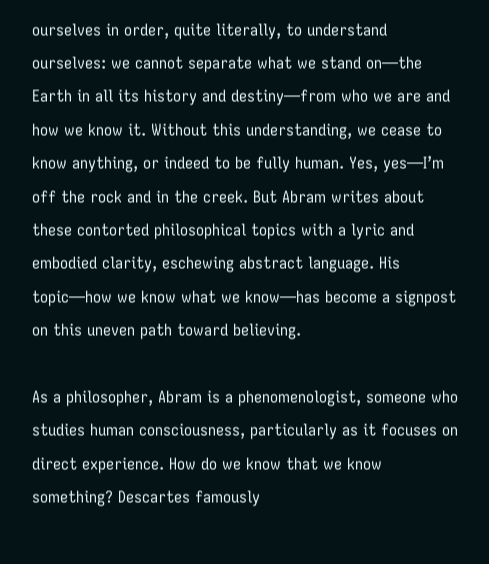ourselves in order, quite literally, to understand ourselves: we cannot separate what we stand on—the Earth in all its history and destiny—from who we are and how we know it. Without this understanding, we cease to know anything, or indeed to be fully human. Yes, yes—I’m off the rock and in the creek. But Abram writes about these contorted philosophical topics with a lyric and embodied clarity, eschewing abstract language. His topic—how we know what we know—has become a signpost on this uneven path toward believing.

As a philosopher, Abram is a phenomenologist, someone who studies human consciousness, particularly as it focuses on direct experience. How do we know that we know something? Descartes famously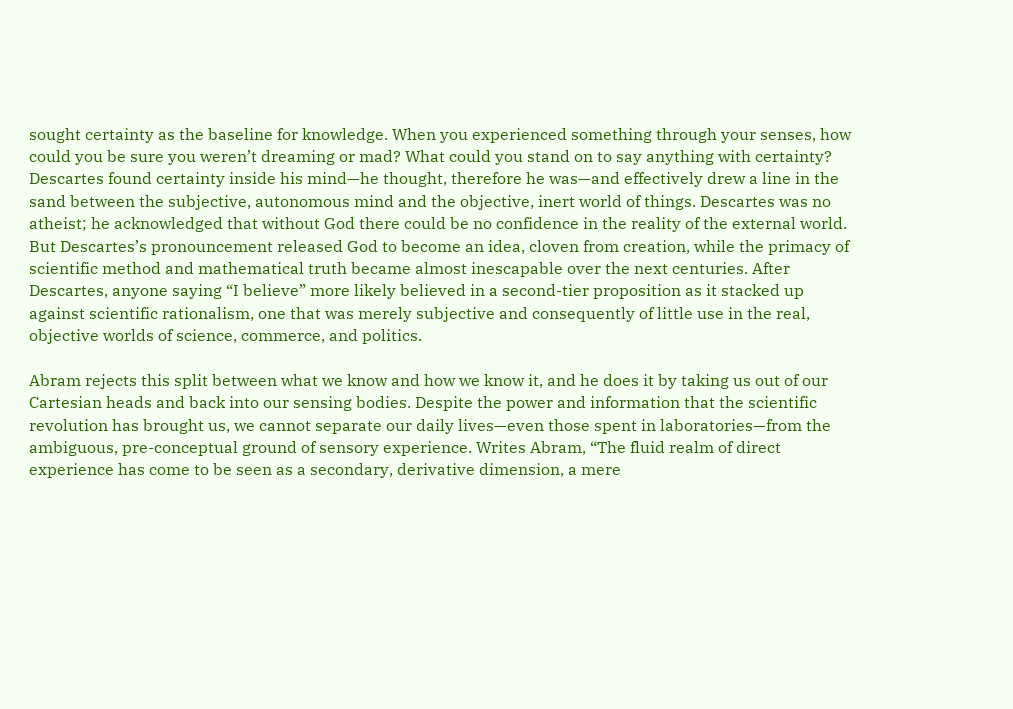sought certainty as the baseline for knowledge. When you experienced something through your senses, how could you be sure you weren’t dreaming or mad? What could you stand on to say anything with certainty? Descartes found certainty inside his mind—he thought, therefore he was—and effectively drew a line in the sand between the subjective, autonomous mind and the objective, inert world of things. Descartes was no atheist; he acknowledged that without God there could be no confidence in the reality of the external world. But Descartes’s pronouncement released God to become an idea, cloven from creation, while the primacy of scientific method and mathematical truth became almost inescapable over the next centuries. After Descartes, anyone saying “I believe” more likely believed in a second-tier proposition as it stacked up against scientific rationalism, one that was merely subjective and consequently of little use in the real, objective worlds of science, commerce, and politics.

Abram rejects this split between what we know and how we know it, and he does it by taking us out of our Cartesian heads and back into our sensing bodies. Despite the power and information that the scientific revolution has brought us, we cannot separate our daily lives—even those spent in laboratories—from the ambiguous, pre-conceptual ground of sensory experience. Writes Abram, “The fluid realm of direct experience has come to be seen as a secondary, derivative dimension, a mere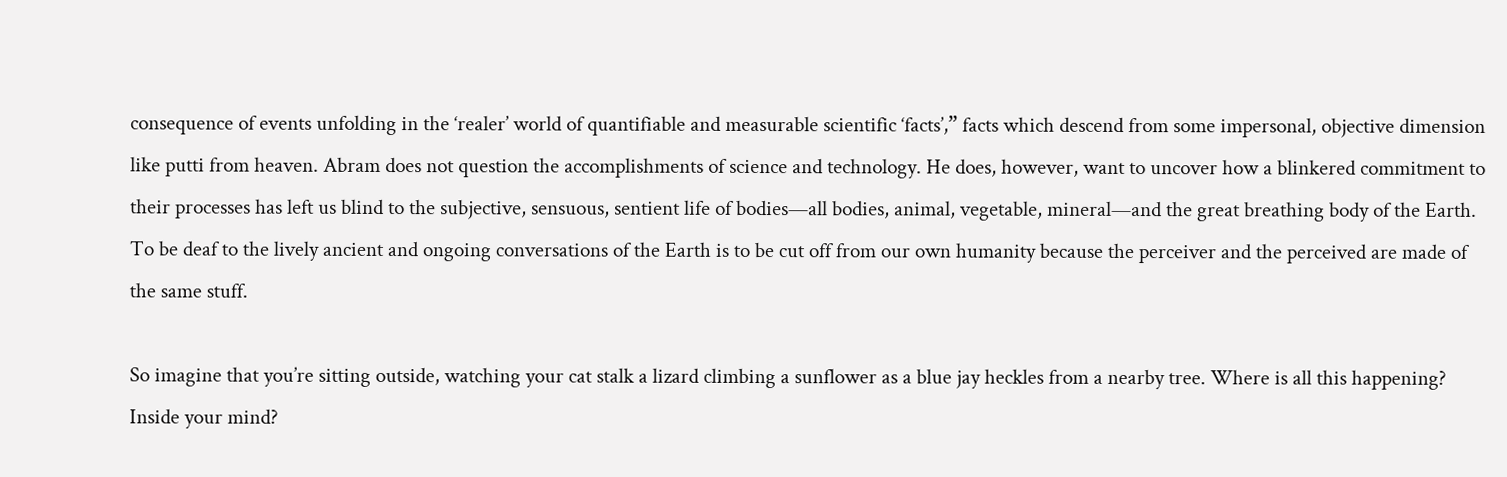consequence of events unfolding in the ‘realer’ world of quantifiable and measurable scientific ‘facts’,” facts which descend from some impersonal, objective dimension like putti from heaven. Abram does not question the accomplishments of science and technology. He does, however, want to uncover how a blinkered commitment to their processes has left us blind to the subjective, sensuous, sentient life of bodies—all bodies, animal, vegetable, mineral—and the great breathing body of the Earth. To be deaf to the lively ancient and ongoing conversations of the Earth is to be cut off from our own humanity because the perceiver and the perceived are made of the same stuff.

So imagine that you’re sitting outside, watching your cat stalk a lizard climbing a sunflower as a blue jay heckles from a nearby tree. Where is all this happening? Inside your mind?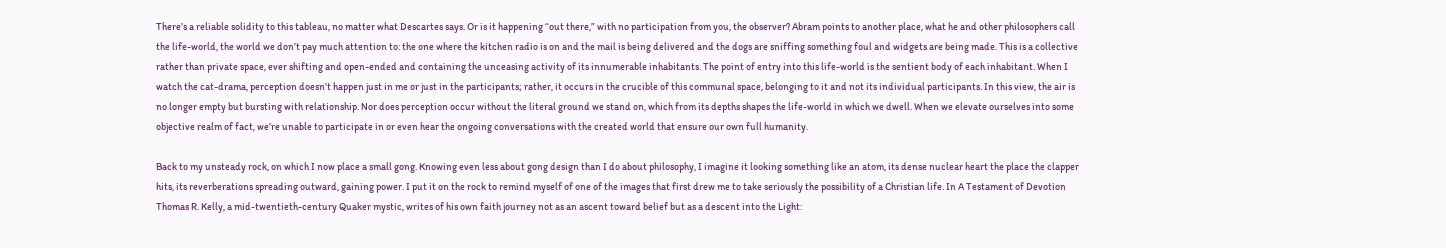There’s a reliable solidity to this tableau, no matter what Descartes says. Or is it happening “out there,” with no participation from you, the observer? Abram points to another place, what he and other philosophers call the life-world, the world we don’t pay much attention to: the one where the kitchen radio is on and the mail is being delivered and the dogs are sniffing something foul and widgets are being made. This is a collective rather than private space, ever shifting and open-ended and containing the unceasing activity of its innumerable inhabitants. The point of entry into this life-world is the sentient body of each inhabitant. When I watch the cat-drama, perception doesn’t happen just in me or just in the participants; rather, it occurs in the crucible of this communal space, belonging to it and not its individual participants. In this view, the air is no longer empty but bursting with relationship. Nor does perception occur without the literal ground we stand on, which from its depths shapes the life-world in which we dwell. When we elevate ourselves into some objective realm of fact, we’re unable to participate in or even hear the ongoing conversations with the created world that ensure our own full humanity.

Back to my unsteady rock, on which I now place a small gong. Knowing even less about gong design than I do about philosophy, I imagine it looking something like an atom, its dense nuclear heart the place the clapper hits, its reverberations spreading outward, gaining power. I put it on the rock to remind myself of one of the images that first drew me to take seriously the possibility of a Christian life. In A Testament of Devotion Thomas R. Kelly, a mid-twentieth-century Quaker mystic, writes of his own faith journey not as an ascent toward belief but as a descent into the Light: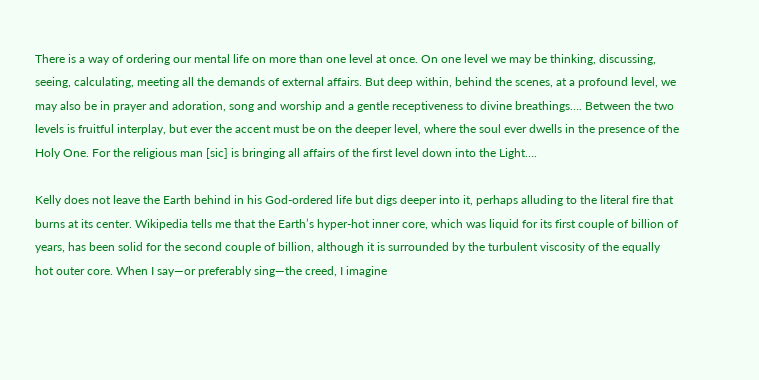There is a way of ordering our mental life on more than one level at once. On one level we may be thinking, discussing, seeing, calculating, meeting all the demands of external affairs. But deep within, behind the scenes, at a profound level, we may also be in prayer and adoration, song and worship and a gentle receptiveness to divine breathings…. Between the two levels is fruitful interplay, but ever the accent must be on the deeper level, where the soul ever dwells in the presence of the Holy One. For the religious man [sic] is bringing all affairs of the first level down into the Light….

Kelly does not leave the Earth behind in his God-ordered life but digs deeper into it, perhaps alluding to the literal fire that burns at its center. Wikipedia tells me that the Earth’s hyper-hot inner core, which was liquid for its first couple of billion of years, has been solid for the second couple of billion, although it is surrounded by the turbulent viscosity of the equally hot outer core. When I say—or preferably sing—the creed, I imagine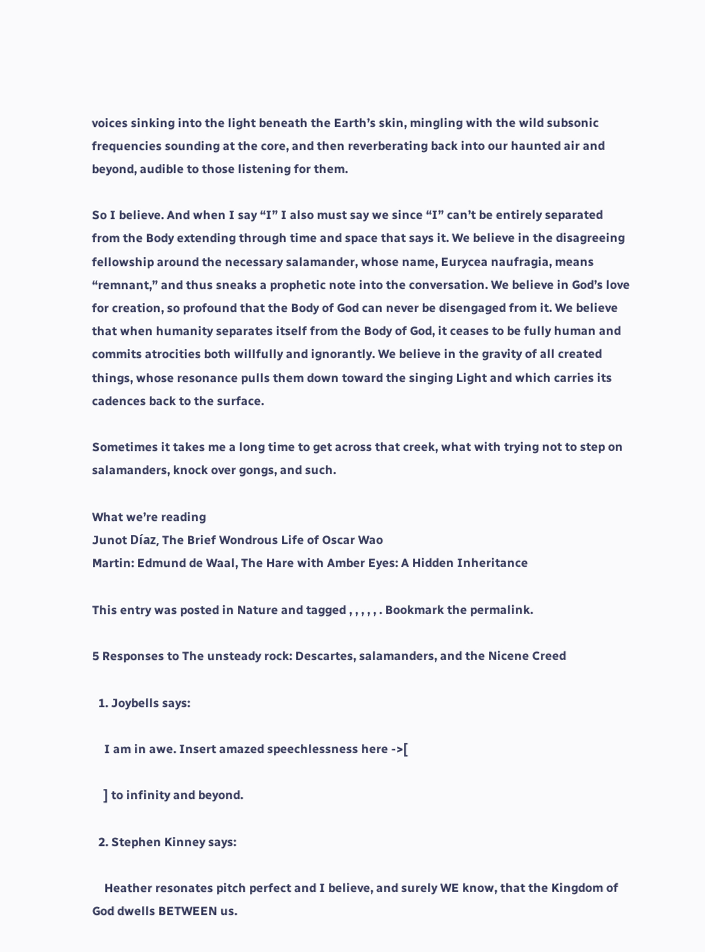voices sinking into the light beneath the Earth’s skin, mingling with the wild subsonic frequencies sounding at the core, and then reverberating back into our haunted air and beyond, audible to those listening for them.

So I believe. And when I say “I” I also must say we since “I” can’t be entirely separated from the Body extending through time and space that says it. We believe in the disagreeing fellowship around the necessary salamander, whose name, Eurycea naufragia, means “remnant,” and thus sneaks a prophetic note into the conversation. We believe in God’s love for creation, so profound that the Body of God can never be disengaged from it. We believe that when humanity separates itself from the Body of God, it ceases to be fully human and commits atrocities both willfully and ignorantly. We believe in the gravity of all created things, whose resonance pulls them down toward the singing Light and which carries its cadences back to the surface.

Sometimes it takes me a long time to get across that creek, what with trying not to step on salamanders, knock over gongs, and such.

What we’re reading
Junot Díaz, The Brief Wondrous Life of Oscar Wao
Martin: Edmund de Waal, The Hare with Amber Eyes: A Hidden Inheritance

This entry was posted in Nature and tagged , , , , , . Bookmark the permalink.

5 Responses to The unsteady rock: Descartes, salamanders, and the Nicene Creed

  1. Joybells says:

    I am in awe. Insert amazed speechlessness here ->[

    ] to infinity and beyond.

  2. Stephen Kinney says:

    Heather resonates pitch perfect and I believe, and surely WE know, that the Kingdom of God dwells BETWEEN us.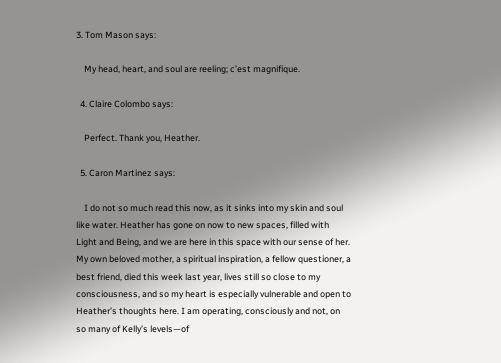3. Tom Mason says:

    My head, heart, and soul are reeling; c’est magnifique.

  4. Claire Colombo says:

    Perfect. Thank you, Heather.

  5. Caron Martinez says:

    I do not so much read this now, as it sinks into my skin and soul like water. Heather has gone on now to new spaces, filled with Light and Being, and we are here in this space with our sense of her. My own beloved mother, a spiritual inspiration, a fellow questioner, a best friend, died this week last year, lives still so close to my consciousness, and so my heart is especially vulnerable and open to Heather’s thoughts here. I am operating, consciously and not, on so many of Kelly’s levels—of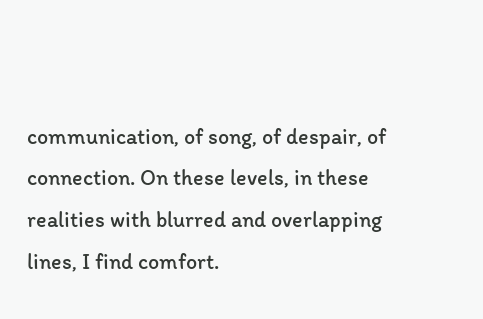communication, of song, of despair, of connection. On these levels, in these realities with blurred and overlapping lines, I find comfort.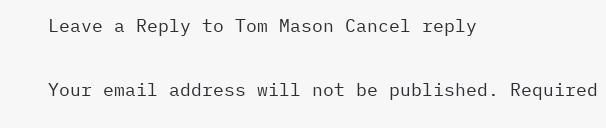Leave a Reply to Tom Mason Cancel reply

Your email address will not be published. Required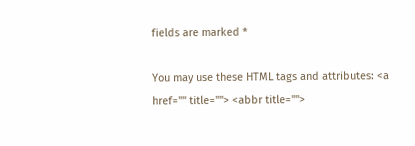fields are marked *

You may use these HTML tags and attributes: <a href="" title=""> <abbr title="">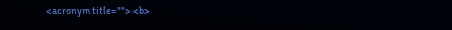<acronym title=""> <b>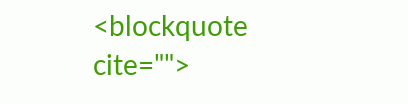<blockquote cite="">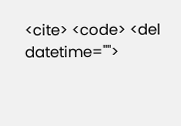<cite> <code> <del datetime="">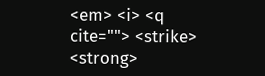<em> <i> <q cite=""> <strike> <strong>